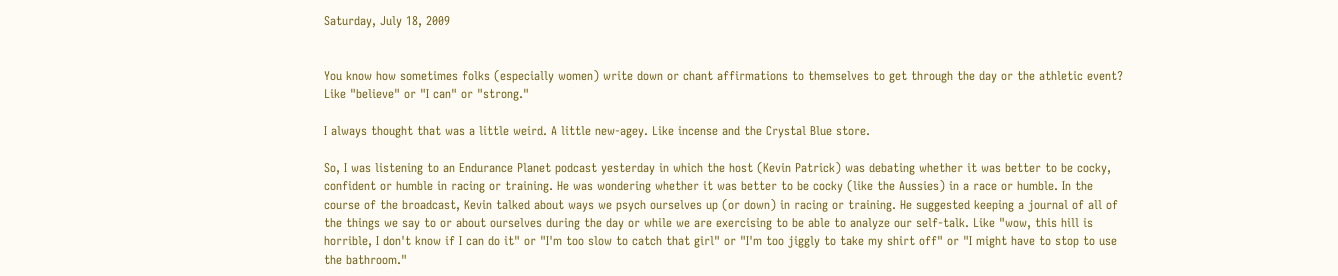Saturday, July 18, 2009


You know how sometimes folks (especially women) write down or chant affirmations to themselves to get through the day or the athletic event? Like "believe" or "I can" or "strong."

I always thought that was a little weird. A little new-agey. Like incense and the Crystal Blue store.

So, I was listening to an Endurance Planet podcast yesterday in which the host (Kevin Patrick) was debating whether it was better to be cocky, confident or humble in racing or training. He was wondering whether it was better to be cocky (like the Aussies) in a race or humble. In the course of the broadcast, Kevin talked about ways we psych ourselves up (or down) in racing or training. He suggested keeping a journal of all of the things we say to or about ourselves during the day or while we are exercising to be able to analyze our self-talk. Like "wow, this hill is horrible, I don't know if I can do it" or "I'm too slow to catch that girl" or "I'm too jiggly to take my shirt off" or "I might have to stop to use the bathroom."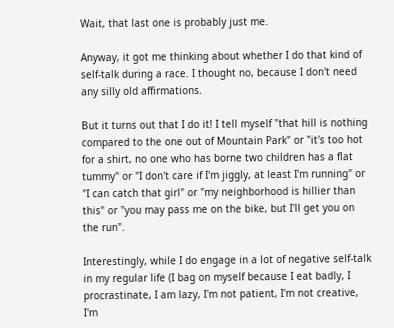Wait, that last one is probably just me.

Anyway, it got me thinking about whether I do that kind of self-talk during a race. I thought no, because I don't need any silly old affirmations.

But it turns out that I do it! I tell myself "that hill is nothing compared to the one out of Mountain Park" or "it's too hot for a shirt, no one who has borne two children has a flat tummy" or "I don't care if I'm jiggly, at least I'm running" or "I can catch that girl" or "my neighborhood is hillier than this" or "you may pass me on the bike, but I'll get you on the run".

Interestingly, while I do engage in a lot of negative self-talk in my regular life (I bag on myself because I eat badly, I procrastinate, I am lazy, I'm not patient, I'm not creative, I'm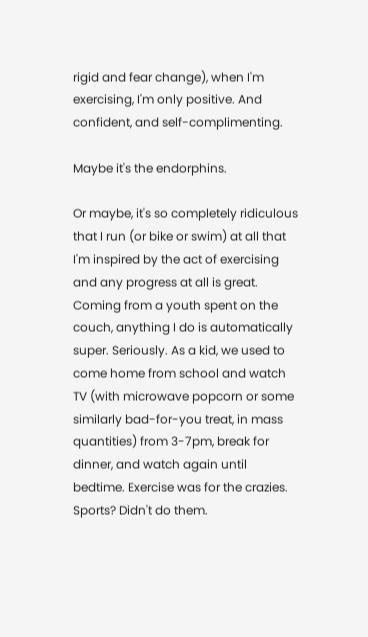rigid and fear change), when I'm exercising, I'm only positive. And confident, and self-complimenting.

Maybe it's the endorphins.

Or maybe, it's so completely ridiculous that I run (or bike or swim) at all that I'm inspired by the act of exercising and any progress at all is great. Coming from a youth spent on the couch, anything I do is automatically super. Seriously. As a kid, we used to come home from school and watch TV (with microwave popcorn or some similarly bad-for-you treat, in mass quantities) from 3-7pm, break for dinner, and watch again until bedtime. Exercise was for the crazies. Sports? Didn't do them.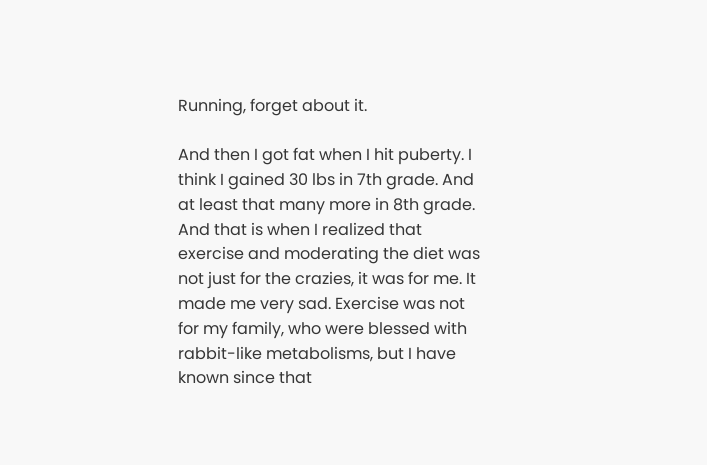Running, forget about it.

And then I got fat when I hit puberty. I think I gained 30 lbs in 7th grade. And at least that many more in 8th grade. And that is when I realized that exercise and moderating the diet was not just for the crazies, it was for me. It made me very sad. Exercise was not for my family, who were blessed with rabbit-like metabolisms, but I have known since that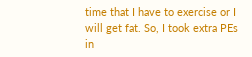time that I have to exercise or I will get fat. So, I took extra PEs in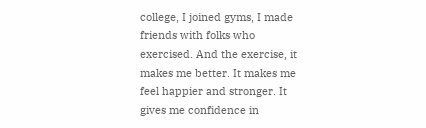college, I joined gyms, I made friends with folks who exercised. And the exercise, it makes me better. It makes me feel happier and stronger. It gives me confidence in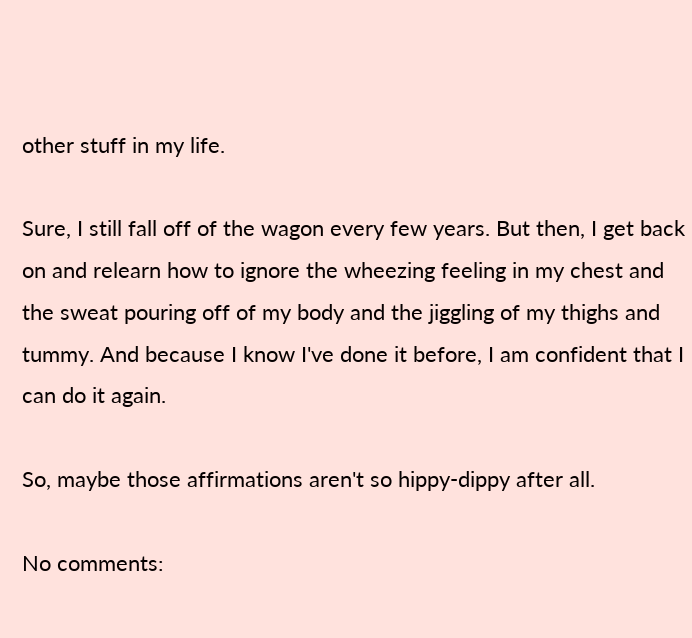other stuff in my life.

Sure, I still fall off of the wagon every few years. But then, I get back on and relearn how to ignore the wheezing feeling in my chest and the sweat pouring off of my body and the jiggling of my thighs and tummy. And because I know I've done it before, I am confident that I can do it again.

So, maybe those affirmations aren't so hippy-dippy after all.

No comments: